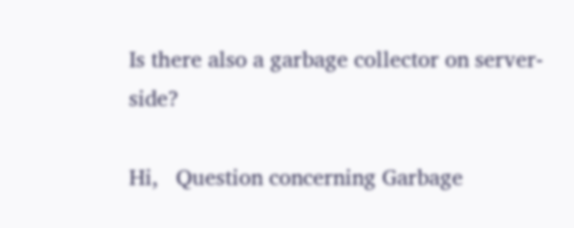Is there also a garbage collector on server-side?

Hi,   Question concerning Garbage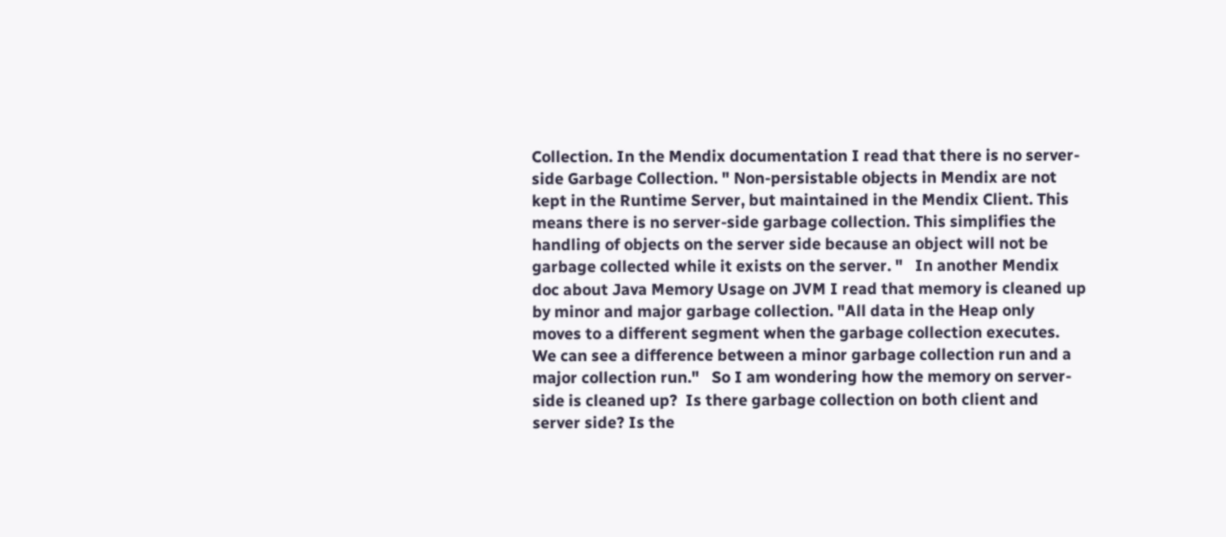Collection. In the Mendix documentation I read that there is no server-side Garbage Collection. " Non-persistable objects in Mendix are not kept in the Runtime Server, but maintained in the Mendix Client. This means there is no server-side garbage collection. This simplifies the handling of objects on the server side because an object will not be garbage collected while it exists on the server. "   In another Mendix doc about Java Memory Usage on JVM I read that memory is cleaned up by minor and major garbage collection. "All data in the Heap only moves to a different segment when the garbage collection executes. We can see a difference between a minor garbage collection run and a major collection run."   So I am wondering how the memory on server-side is cleaned up?  Is there garbage collection on both client and server side? Is the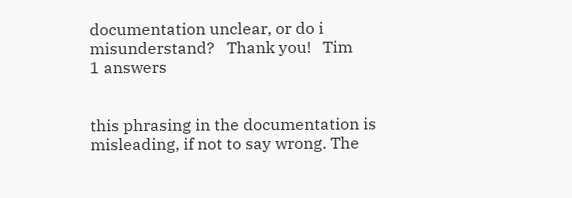documentation unclear, or do i misunderstand?   Thank you!   Tim
1 answers


this phrasing in the documentation is misleading, if not to say wrong. The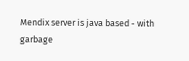Mendix server is java based - with garbage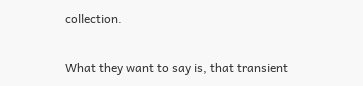collection.

What they want to say is, that transient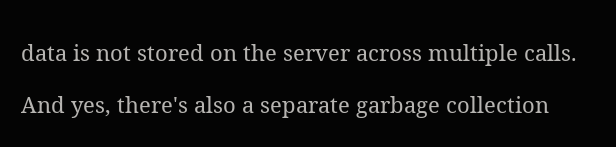data is not stored on the server across multiple calls.

And yes, there's also a separate garbage collection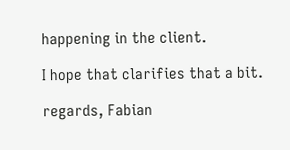happening in the client.

I hope that clarifies that a bit.

regards, Fabian